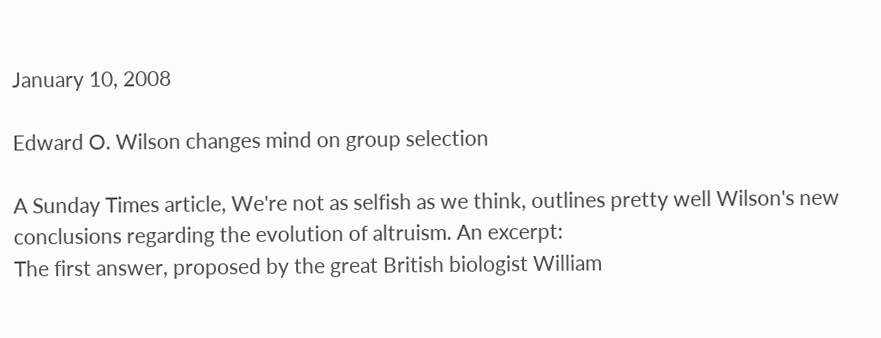January 10, 2008

Edward O. Wilson changes mind on group selection

A Sunday Times article, We're not as selfish as we think, outlines pretty well Wilson's new conclusions regarding the evolution of altruism. An excerpt:
The first answer, proposed by the great British biologist William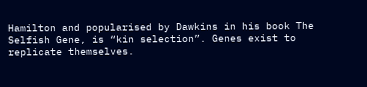Hamilton and popularised by Dawkins in his book The Selfish Gene, is “kin selection”. Genes exist to replicate themselves.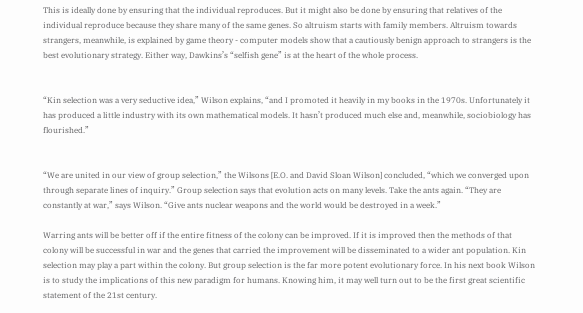This is ideally done by ensuring that the individual reproduces. But it might also be done by ensuring that relatives of the individual reproduce because they share many of the same genes. So altruism starts with family members. Altruism towards strangers, meanwhile, is explained by game theory - computer models show that a cautiously benign approach to strangers is the best evolutionary strategy. Either way, Dawkins’s “selfish gene” is at the heart of the whole process.


“Kin selection was a very seductive idea,” Wilson explains, “and I promoted it heavily in my books in the 1970s. Unfortunately it has produced a little industry with its own mathematical models. It hasn’t produced much else and, meanwhile, sociobiology has flourished.”


“We are united in our view of group selection,” the Wilsons [E.O. and David Sloan Wilson] concluded, “which we converged upon through separate lines of inquiry.” Group selection says that evolution acts on many levels. Take the ants again. “They are constantly at war,” says Wilson. “Give ants nuclear weapons and the world would be destroyed in a week.”

Warring ants will be better off if the entire fitness of the colony can be improved. If it is improved then the methods of that colony will be successful in war and the genes that carried the improvement will be disseminated to a wider ant population. Kin selection may play a part within the colony. But group selection is the far more potent evolutionary force. In his next book Wilson is to study the implications of this new paradigm for humans. Knowing him, it may well turn out to be the first great scientific statement of the 21st century.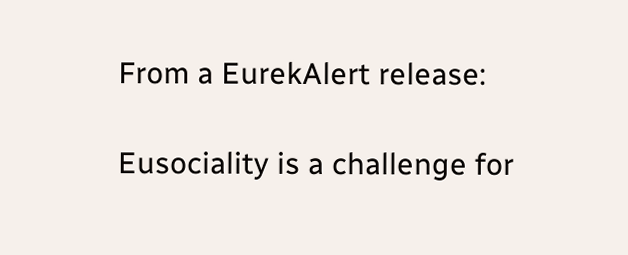From a EurekAlert release:

Eusociality is a challenge for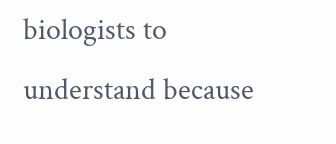biologists to understand because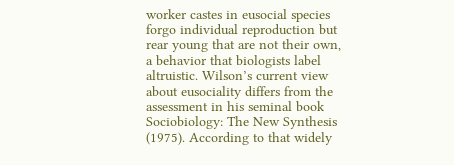worker castes in eusocial species forgo individual reproduction but rear young that are not their own, a behavior that biologists label altruistic. Wilson’s current view about eusociality differs from the assessment in his seminal book Sociobiology: The New Synthesis (1975). According to that widely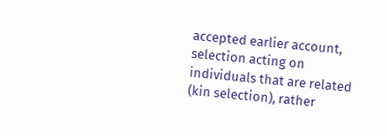accepted earlier account, selection acting on individuals that are related (kin selection), rather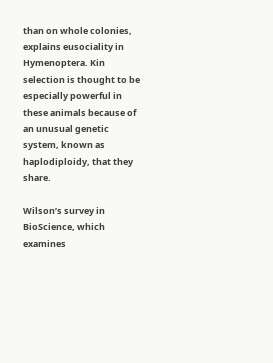than on whole colonies, explains eusociality in Hymenoptera. Kin selection is thought to be especially powerful in these animals because of an unusual genetic system, known as haplodiploidy, that they share.

Wilson’s survey in BioScience, which examines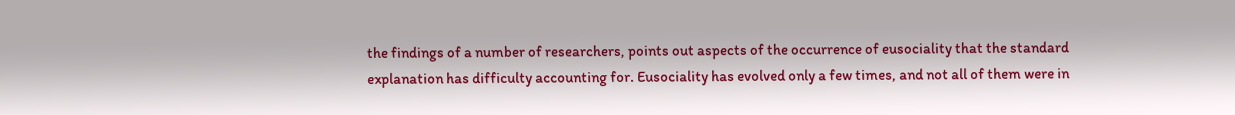the findings of a number of researchers, points out aspects of the occurrence of eusociality that the standard explanation has difficulty accounting for. Eusociality has evolved only a few times, and not all of them were in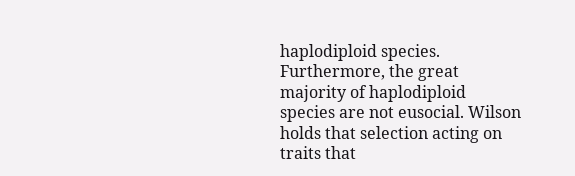haplodiploid species. Furthermore, the great majority of haplodiploid species are not eusocial. Wilson holds that selection acting on traits that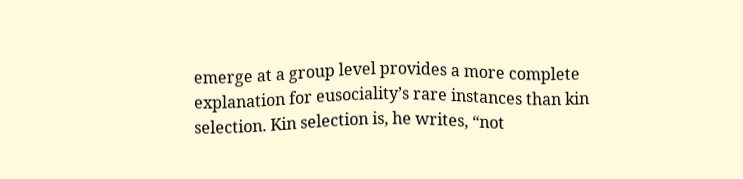emerge at a group level provides a more complete explanation for eusociality’s rare instances than kin selection. Kin selection is, he writes, “not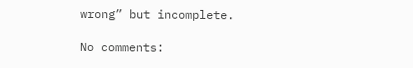wrong” but incomplete.

No comments: